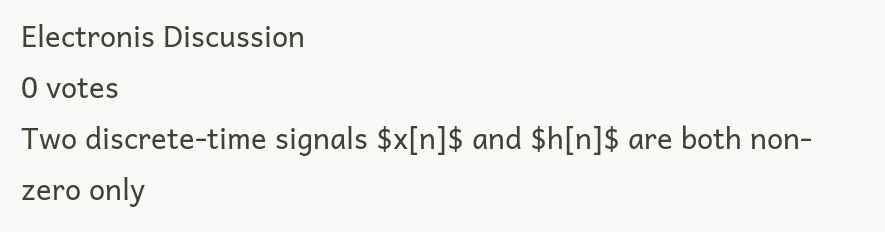Electronis Discussion
0 votes
Two discrete-time signals $x[n]$ and $h[n]$ are both non-zero only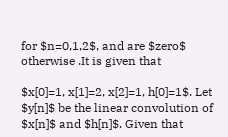for $n=0,1,2$, and are $zero$ otherwise .It is given that

$x[0]=1, x[1]=2, x[2]=1, h[0]=1$. Let $y[n]$ be the linear convolution of $x[n]$ and $h[n]$. Given that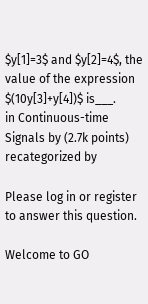$y[1]=3$ and $y[2]=4$, the value of the expression $(10y[3]+y[4])$ is___.
in Continuous-time Signals by (2.7k points)
recategorized by

Please log in or register to answer this question.

Welcome to GO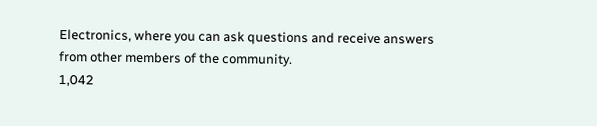Electronics, where you can ask questions and receive answers from other members of the community.
1,042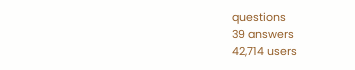questions
39 answers
42,714 users